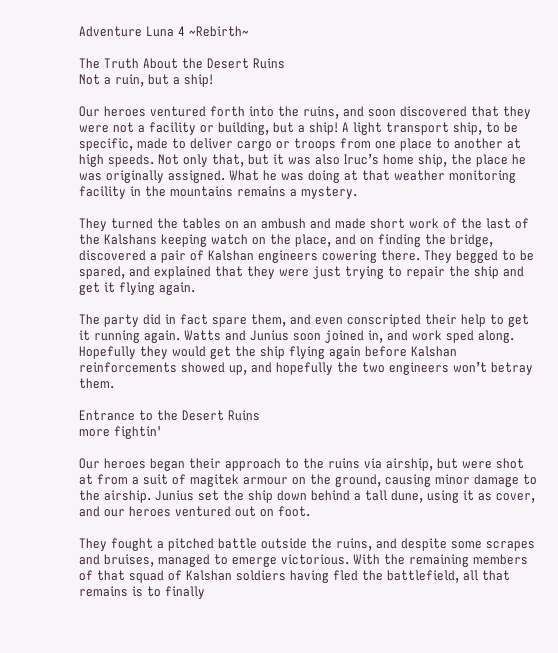Adventure Luna 4 ~Rebirth~

The Truth About the Desert Ruins
Not a ruin, but a ship!

Our heroes ventured forth into the ruins, and soon discovered that they were not a facility or building, but a ship! A light transport ship, to be specific, made to deliver cargo or troops from one place to another at high speeds. Not only that, but it was also Iruc’s home ship, the place he was originally assigned. What he was doing at that weather monitoring facility in the mountains remains a mystery.

They turned the tables on an ambush and made short work of the last of the Kalshans keeping watch on the place, and on finding the bridge, discovered a pair of Kalshan engineers cowering there. They begged to be spared, and explained that they were just trying to repair the ship and get it flying again.

The party did in fact spare them, and even conscripted their help to get it running again. Watts and Junius soon joined in, and work sped along. Hopefully they would get the ship flying again before Kalshan reinforcements showed up, and hopefully the two engineers won’t betray them.

Entrance to the Desert Ruins
more fightin'

Our heroes began their approach to the ruins via airship, but were shot at from a suit of magitek armour on the ground, causing minor damage to the airship. Junius set the ship down behind a tall dune, using it as cover, and our heroes ventured out on foot.

They fought a pitched battle outside the ruins, and despite some scrapes and bruises, managed to emerge victorious. With the remaining members of that squad of Kalshan soldiers having fled the battlefield, all that remains is to finally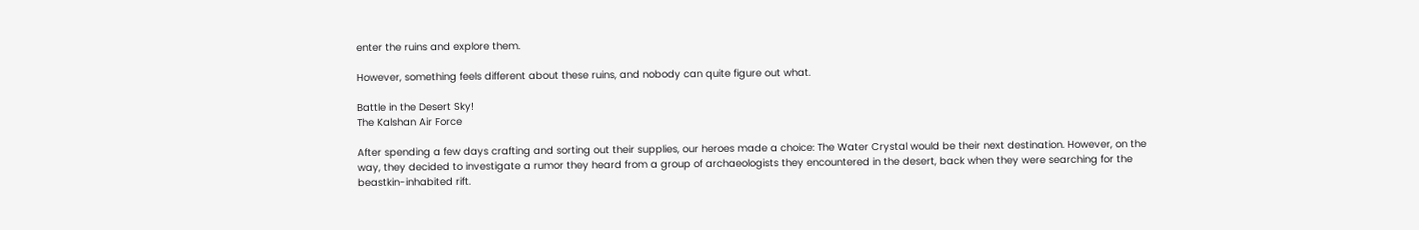enter the ruins and explore them.

However, something feels different about these ruins, and nobody can quite figure out what.

Battle in the Desert Sky!
The Kalshan Air Force

After spending a few days crafting and sorting out their supplies, our heroes made a choice: The Water Crystal would be their next destination. However, on the way, they decided to investigate a rumor they heard from a group of archaeologists they encountered in the desert, back when they were searching for the beastkin-inhabited rift.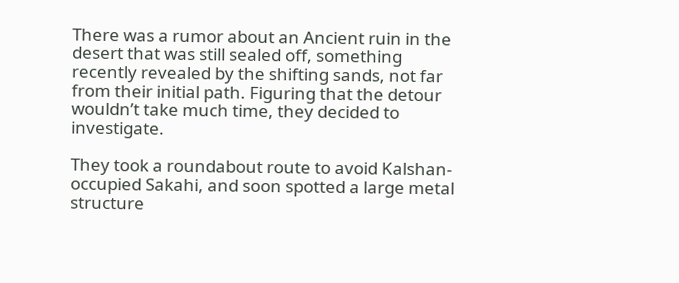There was a rumor about an Ancient ruin in the desert that was still sealed off, something recently revealed by the shifting sands, not far from their initial path. Figuring that the detour wouldn’t take much time, they decided to investigate.

They took a roundabout route to avoid Kalshan-occupied Sakahi, and soon spotted a large metal structure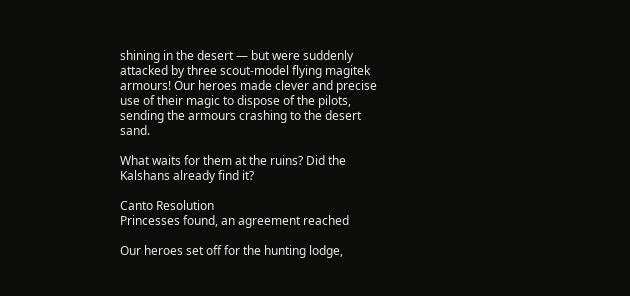shining in the desert — but were suddenly attacked by three scout-model flying magitek armours! Our heroes made clever and precise use of their magic to dispose of the pilots, sending the armours crashing to the desert sand.

What waits for them at the ruins? Did the Kalshans already find it?

Canto Resolution
Princesses found, an agreement reached

Our heroes set off for the hunting lodge,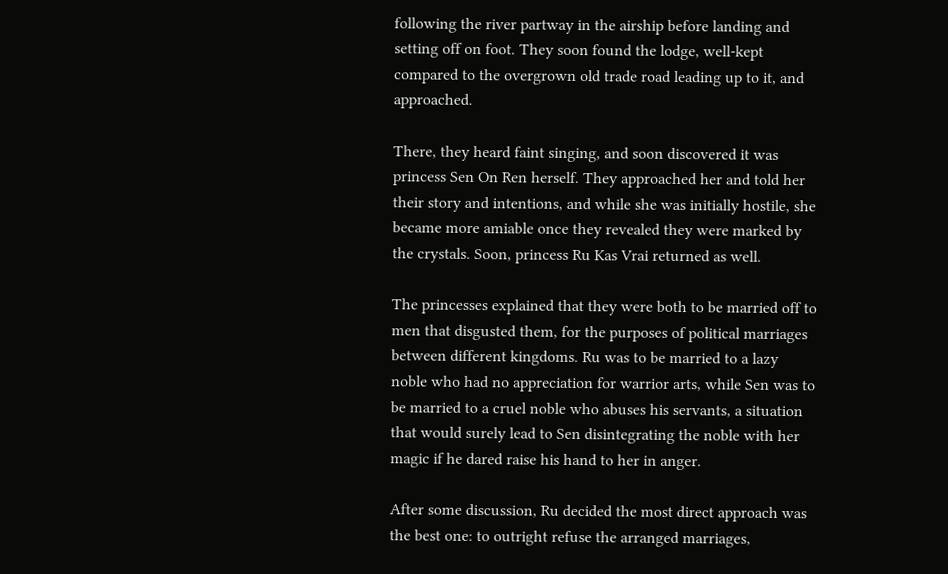following the river partway in the airship before landing and setting off on foot. They soon found the lodge, well-kept compared to the overgrown old trade road leading up to it, and approached.

There, they heard faint singing, and soon discovered it was princess Sen On Ren herself. They approached her and told her their story and intentions, and while she was initially hostile, she became more amiable once they revealed they were marked by the crystals. Soon, princess Ru Kas Vrai returned as well.

The princesses explained that they were both to be married off to men that disgusted them, for the purposes of political marriages between different kingdoms. Ru was to be married to a lazy noble who had no appreciation for warrior arts, while Sen was to be married to a cruel noble who abuses his servants, a situation that would surely lead to Sen disintegrating the noble with her magic if he dared raise his hand to her in anger.

After some discussion, Ru decided the most direct approach was the best one: to outright refuse the arranged marriages,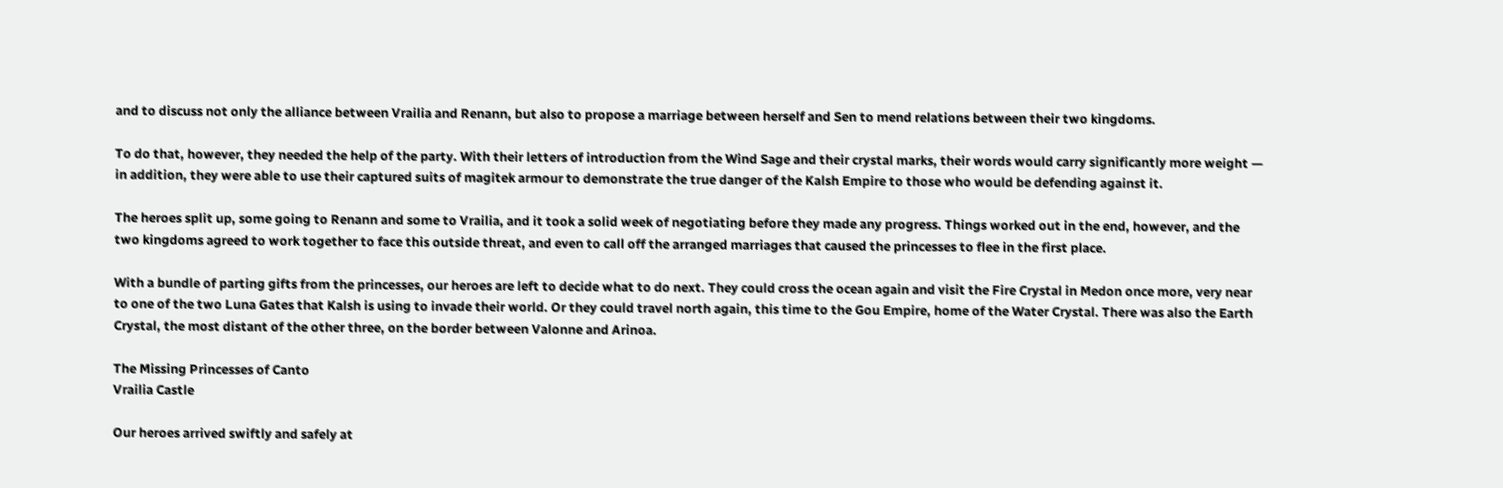and to discuss not only the alliance between Vrailia and Renann, but also to propose a marriage between herself and Sen to mend relations between their two kingdoms.

To do that, however, they needed the help of the party. With their letters of introduction from the Wind Sage and their crystal marks, their words would carry significantly more weight — in addition, they were able to use their captured suits of magitek armour to demonstrate the true danger of the Kalsh Empire to those who would be defending against it.

The heroes split up, some going to Renann and some to Vrailia, and it took a solid week of negotiating before they made any progress. Things worked out in the end, however, and the two kingdoms agreed to work together to face this outside threat, and even to call off the arranged marriages that caused the princesses to flee in the first place.

With a bundle of parting gifts from the princesses, our heroes are left to decide what to do next. They could cross the ocean again and visit the Fire Crystal in Medon once more, very near to one of the two Luna Gates that Kalsh is using to invade their world. Or they could travel north again, this time to the Gou Empire, home of the Water Crystal. There was also the Earth Crystal, the most distant of the other three, on the border between Valonne and Arinoa.

The Missing Princesses of Canto
Vrailia Castle

Our heroes arrived swiftly and safely at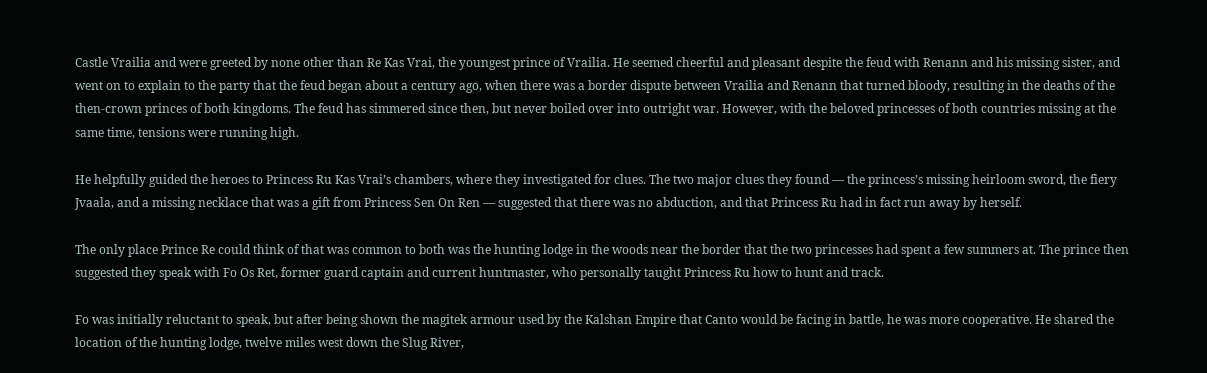Castle Vrailia and were greeted by none other than Re Kas Vrai, the youngest prince of Vrailia. He seemed cheerful and pleasant despite the feud with Renann and his missing sister, and went on to explain to the party that the feud began about a century ago, when there was a border dispute between Vrailia and Renann that turned bloody, resulting in the deaths of the then-crown princes of both kingdoms. The feud has simmered since then, but never boiled over into outright war. However, with the beloved princesses of both countries missing at the same time, tensions were running high.

He helpfully guided the heroes to Princess Ru Kas Vrai’s chambers, where they investigated for clues. The two major clues they found — the princess’s missing heirloom sword, the fiery Jvaala, and a missing necklace that was a gift from Princess Sen On Ren — suggested that there was no abduction, and that Princess Ru had in fact run away by herself.

The only place Prince Re could think of that was common to both was the hunting lodge in the woods near the border that the two princesses had spent a few summers at. The prince then suggested they speak with Fo Os Ret, former guard captain and current huntmaster, who personally taught Princess Ru how to hunt and track.

Fo was initially reluctant to speak, but after being shown the magitek armour used by the Kalshan Empire that Canto would be facing in battle, he was more cooperative. He shared the location of the hunting lodge, twelve miles west down the Slug River,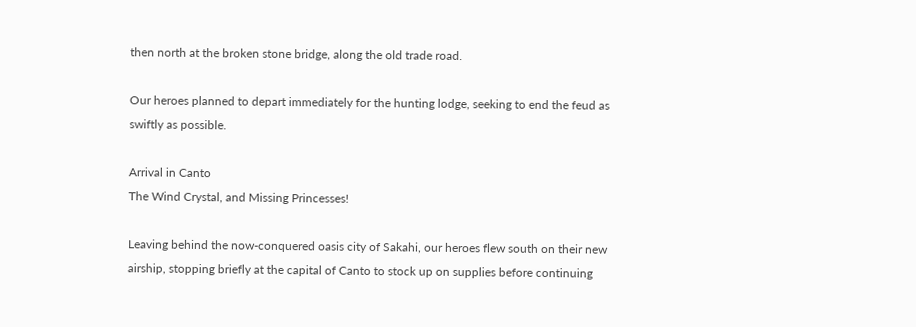then north at the broken stone bridge, along the old trade road.

Our heroes planned to depart immediately for the hunting lodge, seeking to end the feud as swiftly as possible.

Arrival in Canto
The Wind Crystal, and Missing Princesses!

Leaving behind the now-conquered oasis city of Sakahi, our heroes flew south on their new airship, stopping briefly at the capital of Canto to stock up on supplies before continuing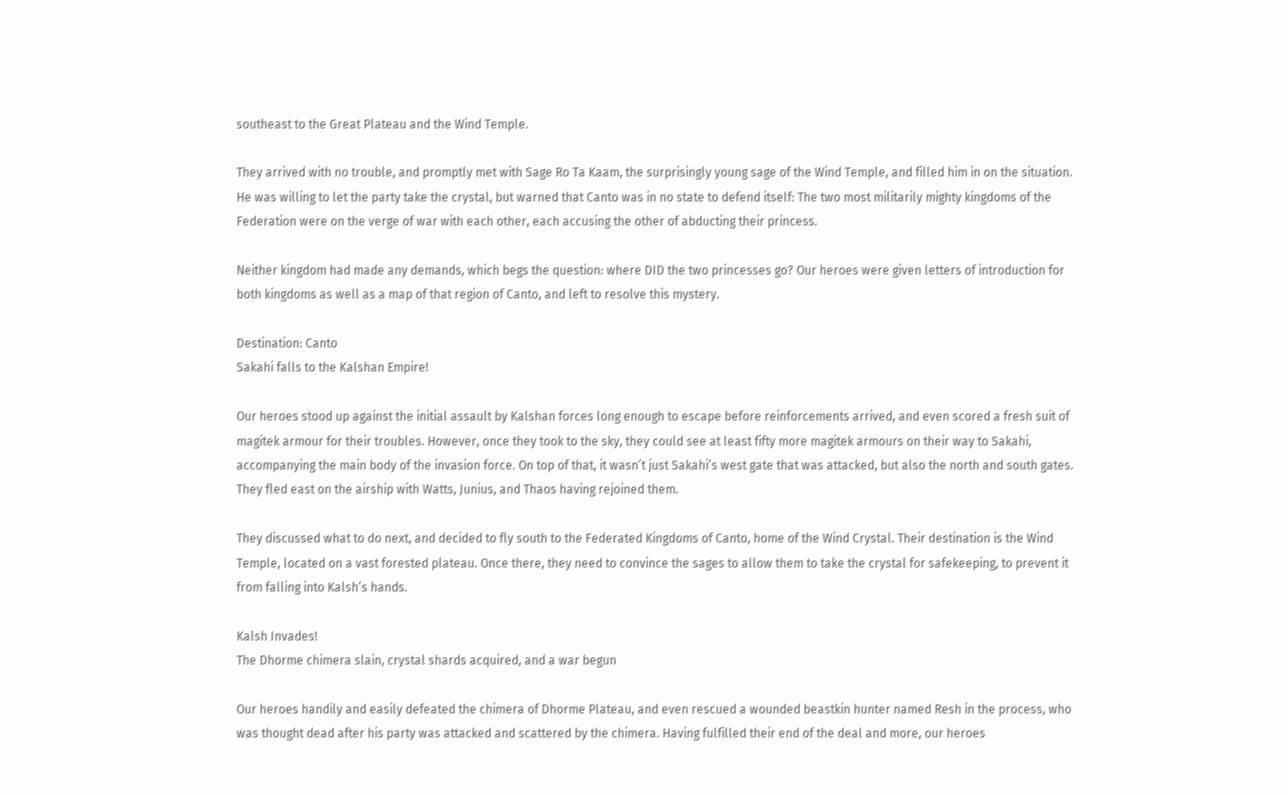southeast to the Great Plateau and the Wind Temple.

They arrived with no trouble, and promptly met with Sage Ro Ta Kaam, the surprisingly young sage of the Wind Temple, and filled him in on the situation. He was willing to let the party take the crystal, but warned that Canto was in no state to defend itself: The two most militarily mighty kingdoms of the Federation were on the verge of war with each other, each accusing the other of abducting their princess.

Neither kingdom had made any demands, which begs the question: where DID the two princesses go? Our heroes were given letters of introduction for both kingdoms as well as a map of that region of Canto, and left to resolve this mystery.

Destination: Canto
Sakahi falls to the Kalshan Empire!

Our heroes stood up against the initial assault by Kalshan forces long enough to escape before reinforcements arrived, and even scored a fresh suit of magitek armour for their troubles. However, once they took to the sky, they could see at least fifty more magitek armours on their way to Sakahi, accompanying the main body of the invasion force. On top of that, it wasn’t just Sakahi’s west gate that was attacked, but also the north and south gates. They fled east on the airship with Watts, Junius, and Thaos having rejoined them.

They discussed what to do next, and decided to fly south to the Federated Kingdoms of Canto, home of the Wind Crystal. Their destination is the Wind Temple, located on a vast forested plateau. Once there, they need to convince the sages to allow them to take the crystal for safekeeping, to prevent it from falling into Kalsh’s hands.

Kalsh Invades!
The Dhorme chimera slain, crystal shards acquired, and a war begun

Our heroes handily and easily defeated the chimera of Dhorme Plateau, and even rescued a wounded beastkin hunter named Resh in the process, who was thought dead after his party was attacked and scattered by the chimera. Having fulfilled their end of the deal and more, our heroes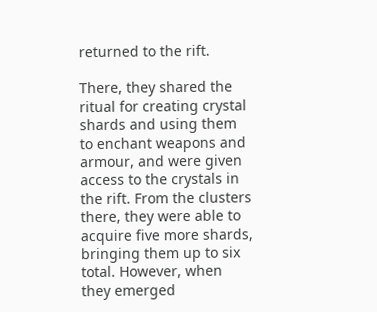returned to the rift.

There, they shared the ritual for creating crystal shards and using them to enchant weapons and armour, and were given access to the crystals in the rift. From the clusters there, they were able to acquire five more shards, bringing them up to six total. However, when they emerged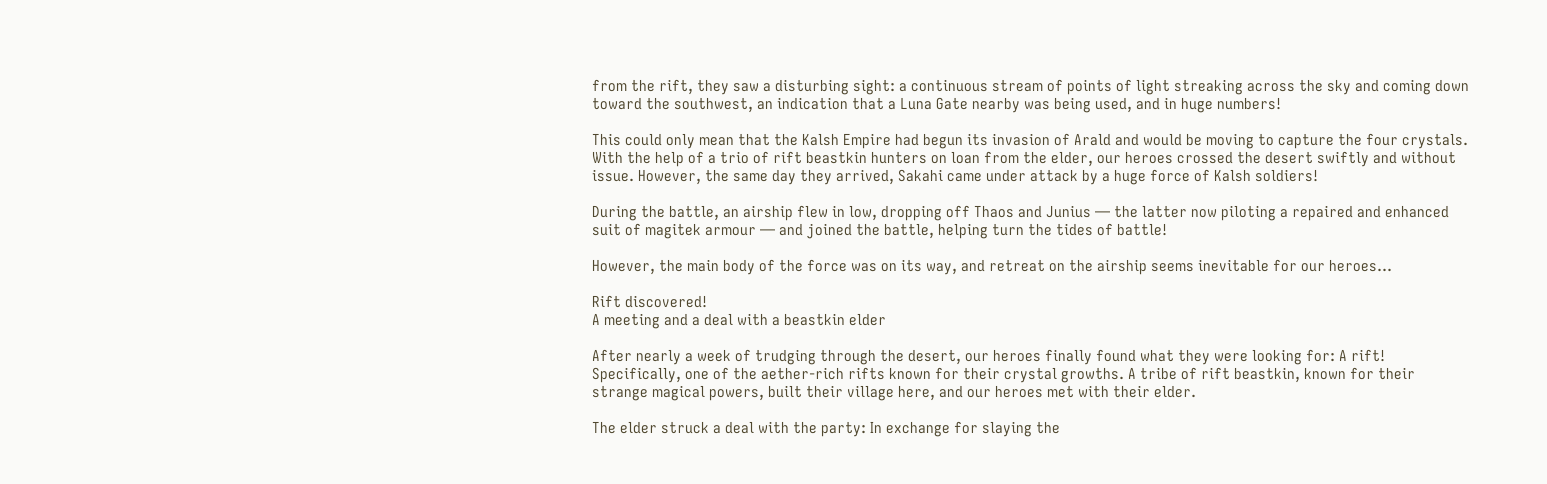from the rift, they saw a disturbing sight: a continuous stream of points of light streaking across the sky and coming down toward the southwest, an indication that a Luna Gate nearby was being used, and in huge numbers!

This could only mean that the Kalsh Empire had begun its invasion of Arald and would be moving to capture the four crystals. With the help of a trio of rift beastkin hunters on loan from the elder, our heroes crossed the desert swiftly and without issue. However, the same day they arrived, Sakahi came under attack by a huge force of Kalsh soldiers!

During the battle, an airship flew in low, dropping off Thaos and Junius — the latter now piloting a repaired and enhanced suit of magitek armour — and joined the battle, helping turn the tides of battle!

However, the main body of the force was on its way, and retreat on the airship seems inevitable for our heroes…

Rift discovered!
A meeting and a deal with a beastkin elder

After nearly a week of trudging through the desert, our heroes finally found what they were looking for: A rift! Specifically, one of the aether-rich rifts known for their crystal growths. A tribe of rift beastkin, known for their strange magical powers, built their village here, and our heroes met with their elder.

The elder struck a deal with the party: In exchange for slaying the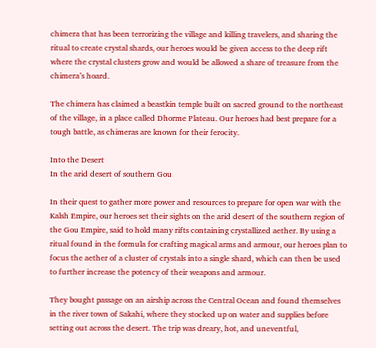chimera that has been terrorizing the village and killing travelers, and sharing the ritual to create crystal shards, our heroes would be given access to the deep rift where the crystal clusters grow and would be allowed a share of treasure from the chimera’s hoard.

The chimera has claimed a beastkin temple built on sacred ground to the northeast of the village, in a place called Dhorme Plateau. Our heroes had best prepare for a tough battle, as chimeras are known for their ferocity.

Into the Desert
In the arid desert of southern Gou

In their quest to gather more power and resources to prepare for open war with the Kalsh Empire, our heroes set their sights on the arid desert of the southern region of the Gou Empire, said to hold many rifts containing crystallized aether. By using a ritual found in the formula for crafting magical arms and armour, our heroes plan to focus the aether of a cluster of crystals into a single shard, which can then be used to further increase the potency of their weapons and armour.

They bought passage on an airship across the Central Ocean and found themselves in the river town of Sakahi, where they stocked up on water and supplies before setting out across the desert. The trip was dreary, hot, and uneventful,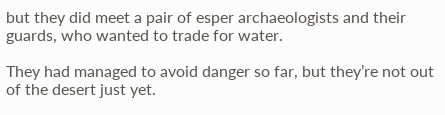but they did meet a pair of esper archaeologists and their guards, who wanted to trade for water.

They had managed to avoid danger so far, but they’re not out of the desert just yet.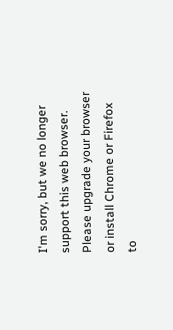I'm sorry, but we no longer support this web browser. Please upgrade your browser or install Chrome or Firefox to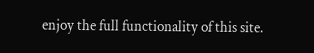enjoy the full functionality of this site.